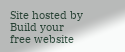Site hosted by Build your free website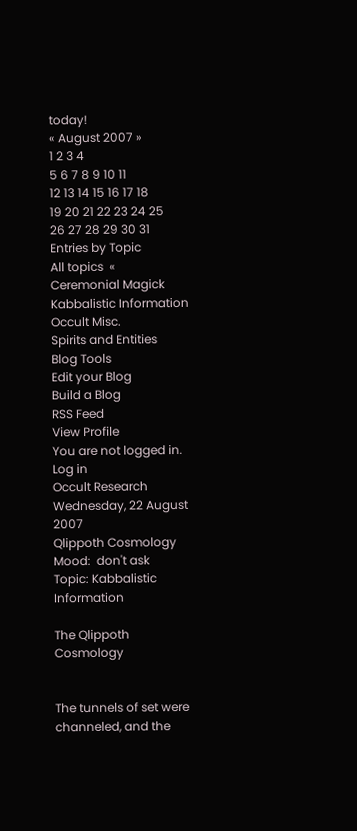today!
« August 2007 »
1 2 3 4
5 6 7 8 9 10 11
12 13 14 15 16 17 18
19 20 21 22 23 24 25
26 27 28 29 30 31
Entries by Topic
All topics  «
Ceremonial Magick
Kabbalistic Information
Occult Misc.
Spirits and Entities
Blog Tools
Edit your Blog
Build a Blog
RSS Feed
View Profile
You are not logged in. Log in
Occult Research
Wednesday, 22 August 2007
Qlippoth Cosmology
Mood:  don't ask
Topic: Kabbalistic Information

The Qlippoth Cosmology


The tunnels of set were channeled, and the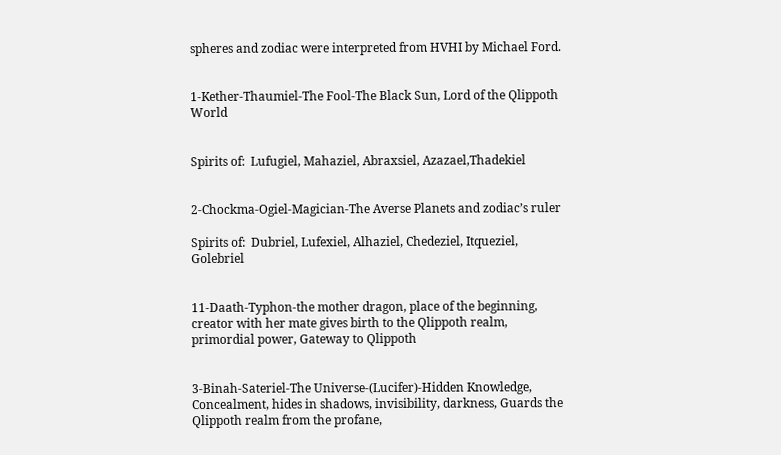spheres and zodiac were interpreted from HVHI by Michael Ford.


1-Kether-Thaumiel-The Fool-The Black Sun, Lord of the Qlippoth World


Spirits of:  Lufugiel, Mahaziel, Abraxsiel, Azazael,Thadekiel


2-Chockma-Ogiel-Magician-The Averse Planets and zodiac’s ruler

Spirits of:  Dubriel, Lufexiel, Alhaziel, Chedeziel, Itqueziel, Golebriel


11-Daath-Typhon-the mother dragon, place of the beginning, creator with her mate gives birth to the Qlippoth realm, primordial power, Gateway to Qlippoth


3-Binah-Sateriel-The Universe-(Lucifer)-Hidden Knowledge, Concealment, hides in shadows, invisibility, darkness, Guards the Qlippoth realm from the profane,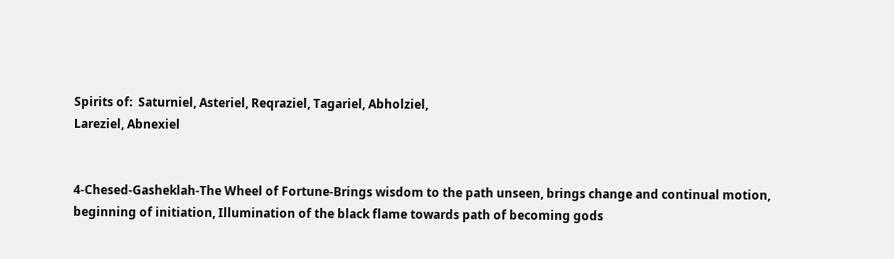Spirits of:  Saturniel, Asteriel, Reqraziel, Tagariel, Abholziel,
Lareziel, Abnexiel


4-Chesed-Gasheklah-The Wheel of Fortune-Brings wisdom to the path unseen, brings change and continual motion, beginning of initiation, Illumination of the black flame towards path of becoming gods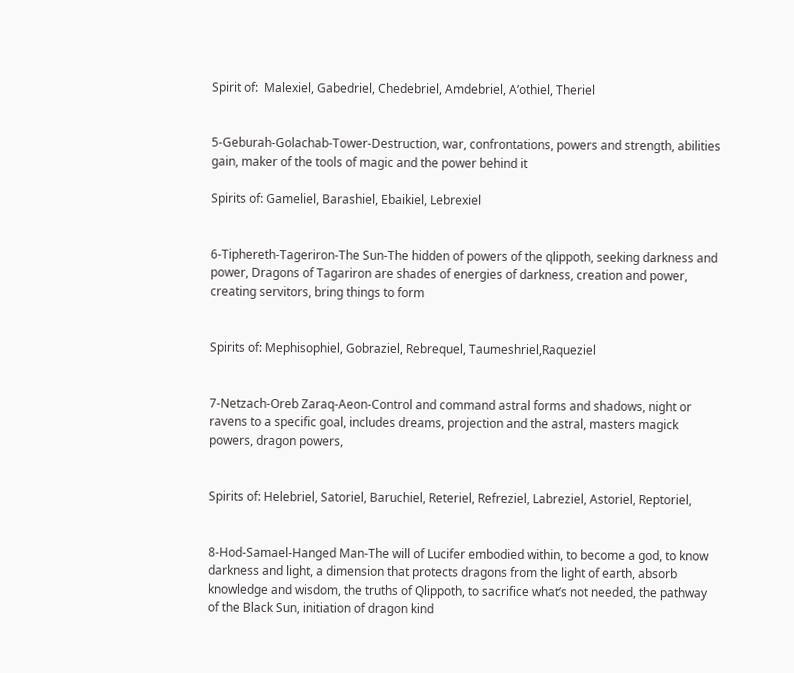Spirit of:  Malexiel, Gabedriel, Chedebriel, Amdebriel, A’othiel, Theriel


5-Geburah-Golachab-Tower-Destruction, war, confrontations, powers and strength, abilities gain, maker of the tools of magic and the power behind it

Spirits of: Gameliel, Barashiel, Ebaikiel, Lebrexiel


6-Tiphereth-Tageriron-The Sun-The hidden of powers of the qlippoth, seeking darkness and power, Dragons of Tagariron are shades of energies of darkness, creation and power, creating servitors, bring things to form


Spirits of: Mephisophiel, Gobraziel, Rebrequel, Taumeshriel,Raqueziel


7-Netzach-Oreb Zaraq-Aeon-Control and command astral forms and shadows, night or ravens to a specific goal, includes dreams, projection and the astral, masters magick powers, dragon powers,


Spirits of: Helebriel, Satoriel, Baruchiel, Reteriel, Refreziel, Labreziel, Astoriel, Reptoriel,


8-Hod-Samael-Hanged Man-The will of Lucifer embodied within, to become a god, to know darkness and light, a dimension that protects dragons from the light of earth, absorb knowledge and wisdom, the truths of Qlippoth, to sacrifice what’s not needed, the pathway of the Black Sun, initiation of dragon kind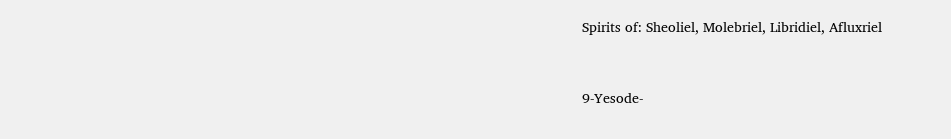Spirits of: Sheoliel, Molebriel, Libridiel, Afluxriel


9-Yesode-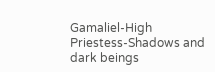Gamaliel-High Priestess-Shadows and dark beings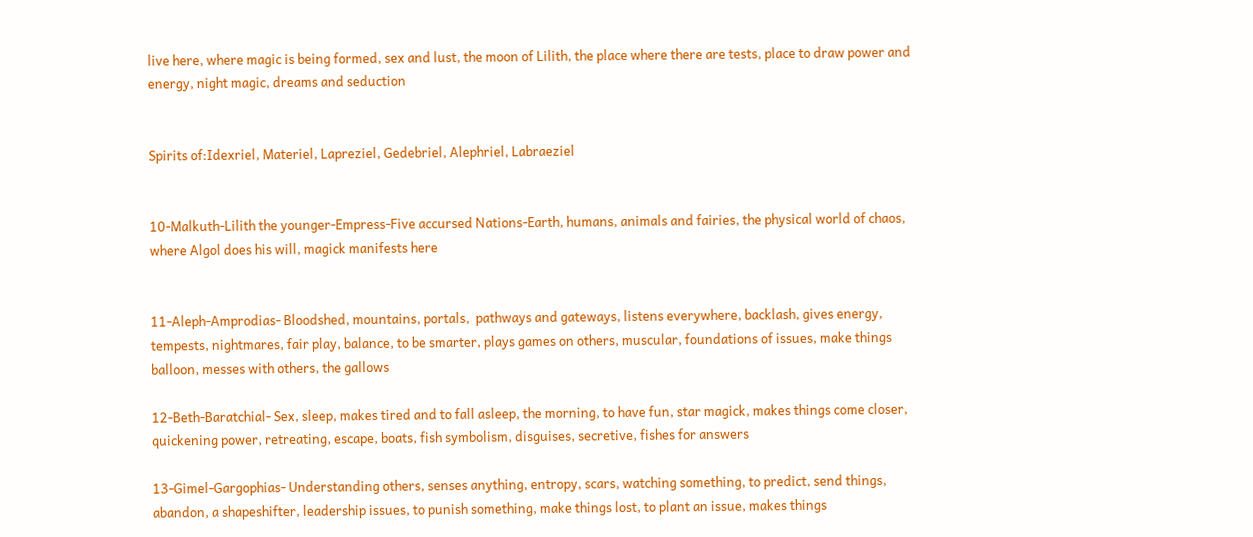live here, where magic is being formed, sex and lust, the moon of Lilith, the place where there are tests, place to draw power and energy, night magic, dreams and seduction


Spirits of:Idexriel, Materiel, Lapreziel, Gedebriel, Alephriel, Labraeziel


10-Malkuth-Lilith the younger-Empress-Five accursed Nations-Earth, humans, animals and fairies, the physical world of chaos, where Algol does his will, magick manifests here


11-Aleph-Amprodias- Bloodshed, mountains, portals,  pathways and gateways, listens everywhere, backlash, gives energy, tempests, nightmares, fair play, balance, to be smarter, plays games on others, muscular, foundations of issues, make things balloon, messes with others, the gallows

12-Beth-Baratchial- Sex, sleep, makes tired and to fall asleep, the morning, to have fun, star magick, makes things come closer, quickening power, retreating, escape, boats, fish symbolism, disguises, secretive, fishes for answers

13-Gimel-Gargophias- Understanding others, senses anything, entropy, scars, watching something, to predict, send things, abandon, a shapeshifter, leadership issues, to punish something, make things lost, to plant an issue, makes things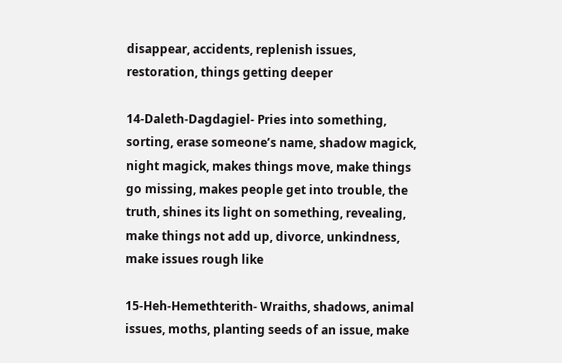disappear, accidents, replenish issues, restoration, things getting deeper

14-Daleth-Dagdagiel- Pries into something, sorting, erase someone’s name, shadow magick, night magick, makes things move, make things go missing, makes people get into trouble, the truth, shines its light on something, revealing, make things not add up, divorce, unkindness, make issues rough like

15-Heh-Hemethterith- Wraiths, shadows, animal issues, moths, planting seeds of an issue, make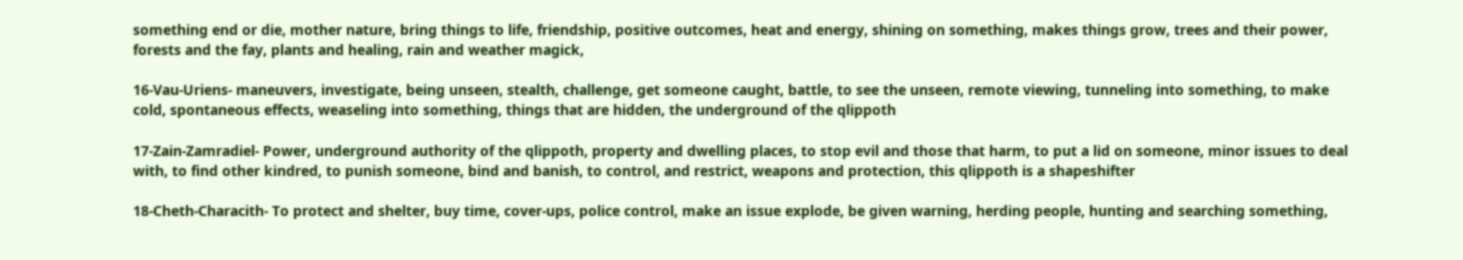something end or die, mother nature, bring things to life, friendship, positive outcomes, heat and energy, shining on something, makes things grow, trees and their power, forests and the fay, plants and healing, rain and weather magick,

16-Vau-Uriens- maneuvers, investigate, being unseen, stealth, challenge, get someone caught, battle, to see the unseen, remote viewing, tunneling into something, to make cold, spontaneous effects, weaseling into something, things that are hidden, the underground of the qlippoth

17-Zain-Zamradiel- Power, underground authority of the qlippoth, property and dwelling places, to stop evil and those that harm, to put a lid on someone, minor issues to deal with, to find other kindred, to punish someone, bind and banish, to control, and restrict, weapons and protection, this qlippoth is a shapeshifter

18-Cheth-Characith- To protect and shelter, buy time, cover-ups, police control, make an issue explode, be given warning, herding people, hunting and searching something,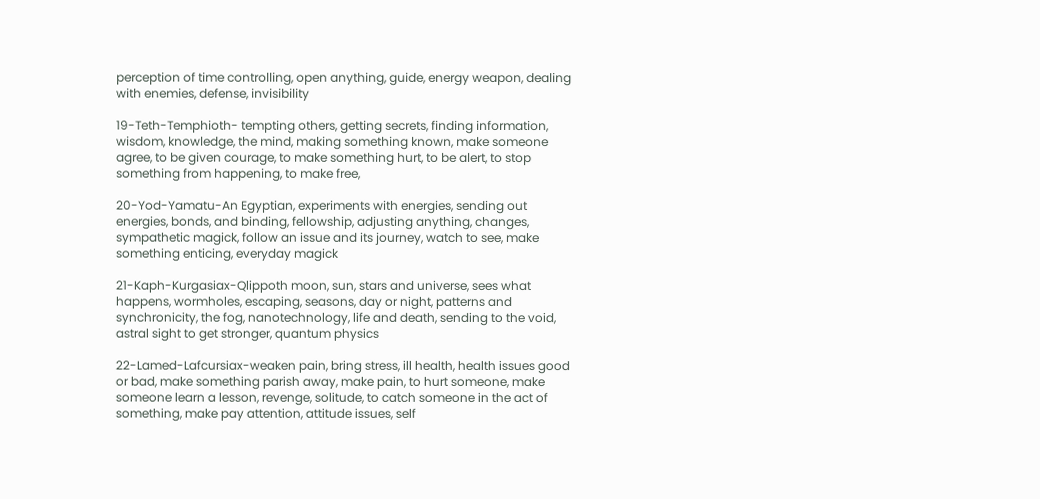perception of time controlling, open anything, guide, energy weapon, dealing with enemies, defense, invisibility

19-Teth-Temphioth- tempting others, getting secrets, finding information, wisdom, knowledge, the mind, making something known, make someone agree, to be given courage, to make something hurt, to be alert, to stop something from happening, to make free,

20-Yod-Yamatu-An Egyptian, experiments with energies, sending out energies, bonds, and binding, fellowship, adjusting anything, changes, sympathetic magick, follow an issue and its journey, watch to see, make something enticing, everyday magick

21-Kaph-Kurgasiax-Qlippoth moon, sun, stars and universe, sees what happens, wormholes, escaping, seasons, day or night, patterns and synchronicity, the fog, nanotechnology, life and death, sending to the void, astral sight to get stronger, quantum physics

22-Lamed-Lafcursiax-weaken pain, bring stress, ill health, health issues good or bad, make something parish away, make pain, to hurt someone, make someone learn a lesson, revenge, solitude, to catch someone in the act of something, make pay attention, attitude issues, self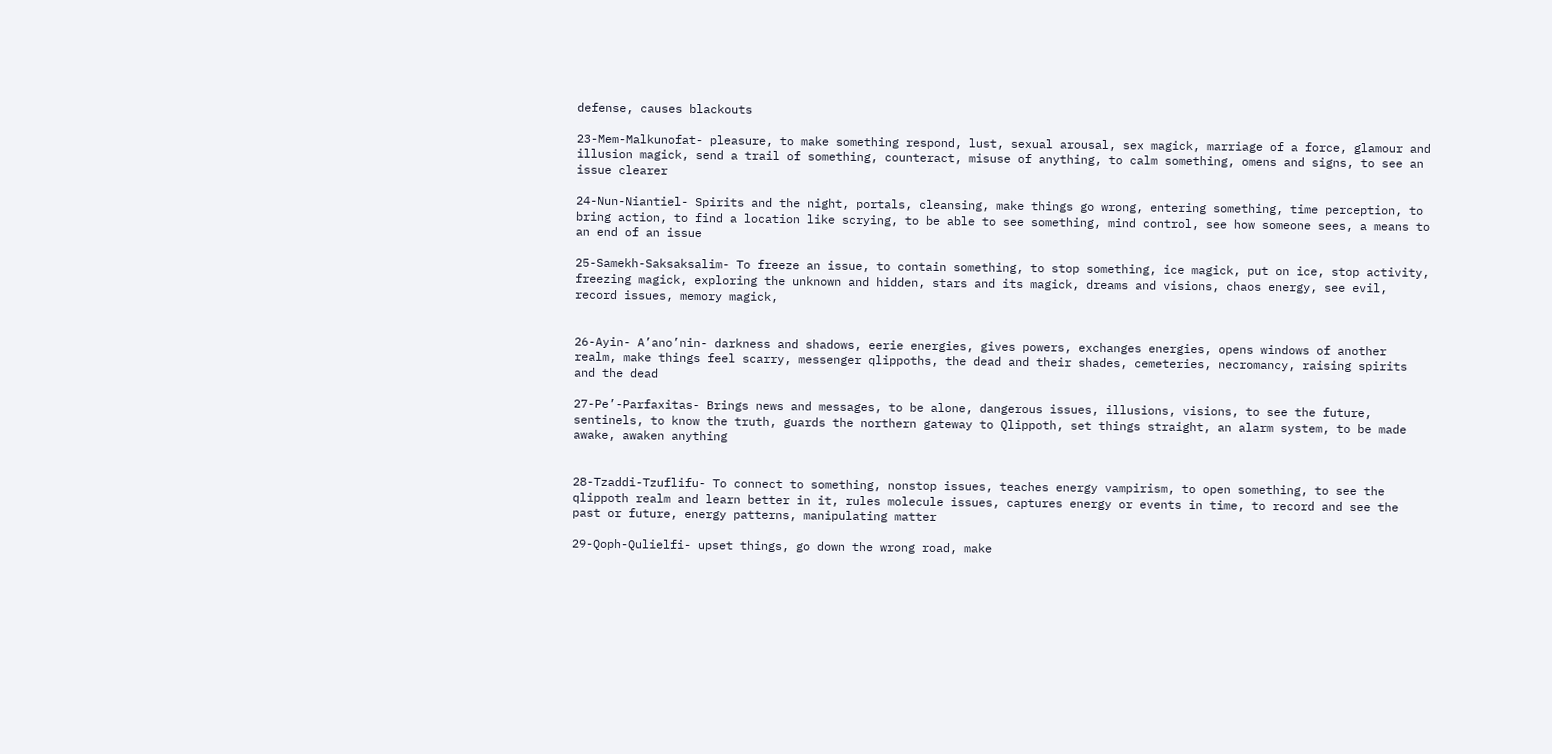defense, causes blackouts

23-Mem-Malkunofat- pleasure, to make something respond, lust, sexual arousal, sex magick, marriage of a force, glamour and illusion magick, send a trail of something, counteract, misuse of anything, to calm something, omens and signs, to see an issue clearer

24-Nun-Niantiel- Spirits and the night, portals, cleansing, make things go wrong, entering something, time perception, to bring action, to find a location like scrying, to be able to see something, mind control, see how someone sees, a means to an end of an issue

25-Samekh-Saksaksalim- To freeze an issue, to contain something, to stop something, ice magick, put on ice, stop activity, freezing magick, exploring the unknown and hidden, stars and its magick, dreams and visions, chaos energy, see evil, record issues, memory magick,


26-Ayin- A’ano’nin- darkness and shadows, eerie energies, gives powers, exchanges energies, opens windows of another realm, make things feel scarry, messenger qlippoths, the dead and their shades, cemeteries, necromancy, raising spirits and the dead

27-Pe’-Parfaxitas- Brings news and messages, to be alone, dangerous issues, illusions, visions, to see the future, sentinels, to know the truth, guards the northern gateway to Qlippoth, set things straight, an alarm system, to be made awake, awaken anything


28-Tzaddi-Tzuflifu- To connect to something, nonstop issues, teaches energy vampirism, to open something, to see the qlippoth realm and learn better in it, rules molecule issues, captures energy or events in time, to record and see the past or future, energy patterns, manipulating matter

29-Qoph-Qulielfi- upset things, go down the wrong road, make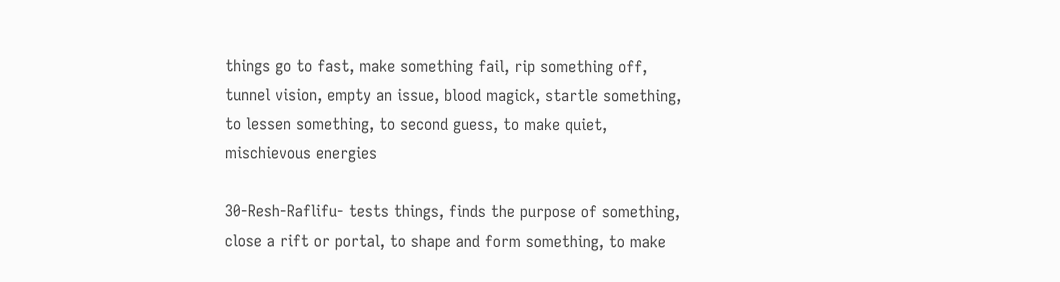things go to fast, make something fail, rip something off, tunnel vision, empty an issue, blood magick, startle something, to lessen something, to second guess, to make quiet, mischievous energies

30-Resh-Raflifu- tests things, finds the purpose of something, close a rift or portal, to shape and form something, to make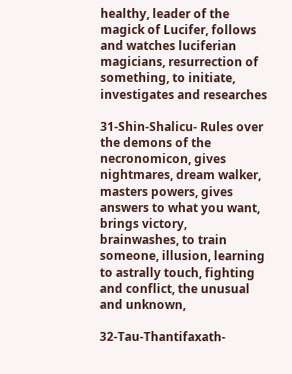healthy, leader of the magick of Lucifer, follows and watches luciferian magicians, resurrection of something, to initiate, investigates and researches

31-Shin-Shalicu- Rules over the demons of the necronomicon, gives nightmares, dream walker, masters powers, gives answers to what you want, brings victory, brainwashes, to train someone, illusion, learning to astrally touch, fighting and conflict, the unusual and unknown,

32-Tau-Thantifaxath-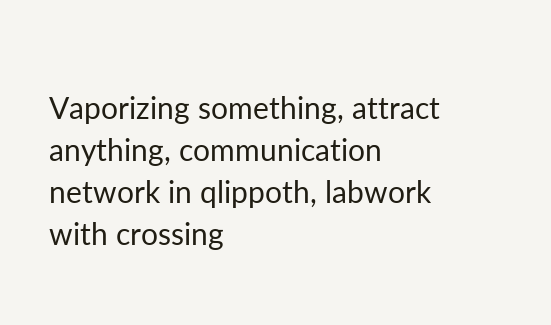Vaporizing something, attract anything, communication network in qlippoth, labwork with crossing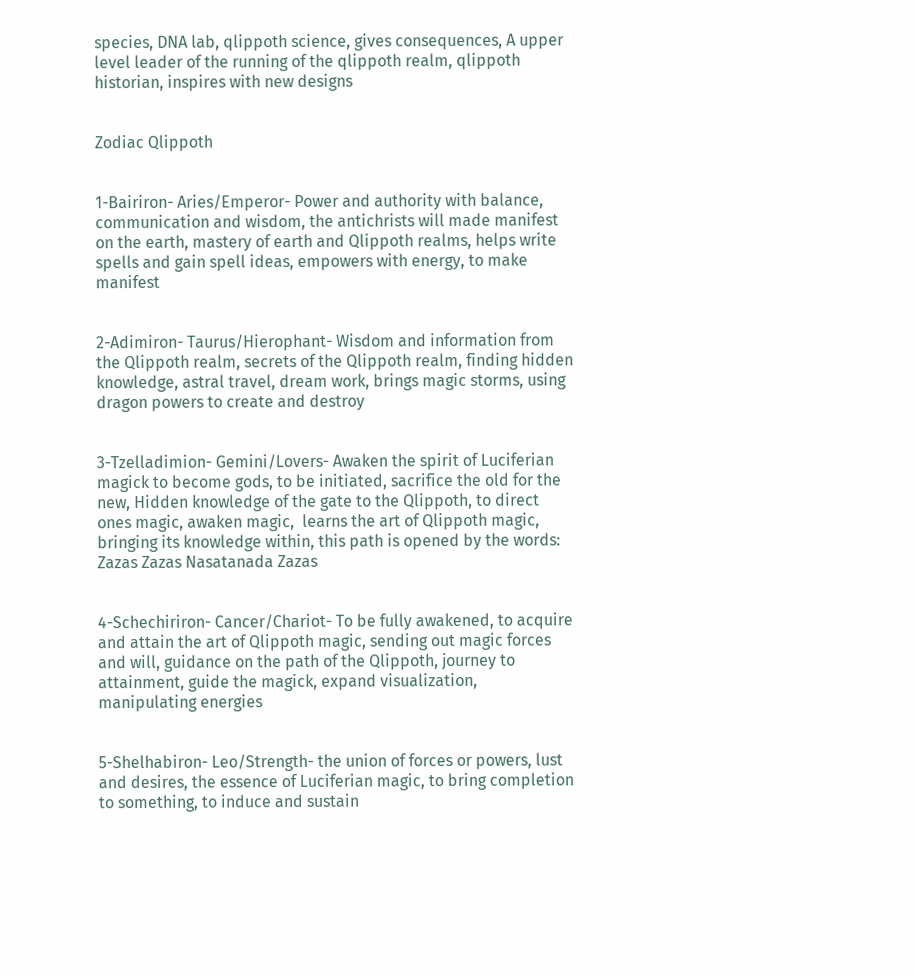species, DNA lab, qlippoth science, gives consequences, A upper level leader of the running of the qlippoth realm, qlippoth historian, inspires with new designs


Zodiac Qlippoth


1-Bairiron- Aries/Emperor- Power and authority with balance, communication and wisdom, the antichrists will made manifest on the earth, mastery of earth and Qlippoth realms, helps write spells and gain spell ideas, empowers with energy, to make manifest


2-Adimiron- Taurus/Hierophant- Wisdom and information from the Qlippoth realm, secrets of the Qlippoth realm, finding hidden knowledge, astral travel, dream work, brings magic storms, using dragon powers to create and destroy


3-Tzelladimion- Gemini/Lovers- Awaken the spirit of Luciferian magick to become gods, to be initiated, sacrifice the old for the new, Hidden knowledge of the gate to the Qlippoth, to direct ones magic, awaken magic,  learns the art of Qlippoth magic, bringing its knowledge within, this path is opened by the words:  Zazas Zazas Nasatanada Zazas


4-Schechiriron- Cancer/Chariot- To be fully awakened, to acquire and attain the art of Qlippoth magic, sending out magic forces and will, guidance on the path of the Qlippoth, journey to attainment, guide the magick, expand visualization, manipulating energies


5-Shelhabiron- Leo/Strength- the union of forces or powers, lust and desires, the essence of Luciferian magic, to bring completion to something, to induce and sustain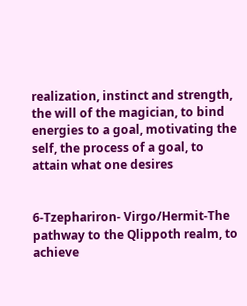realization, instinct and strength, the will of the magician, to bind energies to a goal, motivating the self, the process of a goal, to attain what one desires


6-Tzephariron- Virgo/Hermit-The pathway to the Qlippoth realm, to achieve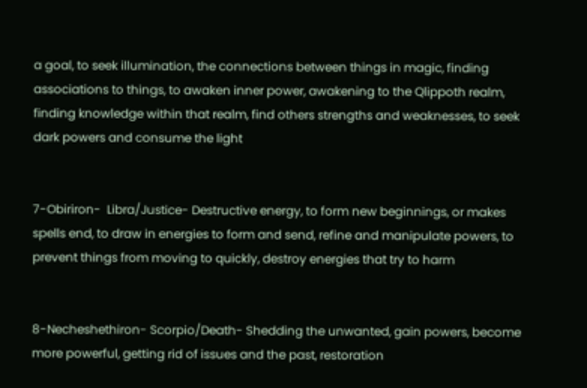a goal, to seek illumination, the connections between things in magic, finding associations to things, to awaken inner power, awakening to the Qlippoth realm, finding knowledge within that realm, find others strengths and weaknesses, to seek dark powers and consume the light


7-Obiriron-  Libra/Justice- Destructive energy, to form new beginnings, or makes spells end, to draw in energies to form and send, refine and manipulate powers, to prevent things from moving to quickly, destroy energies that try to harm


8-Necheshethiron- Scorpio/Death- Shedding the unwanted, gain powers, become more powerful, getting rid of issues and the past, restoration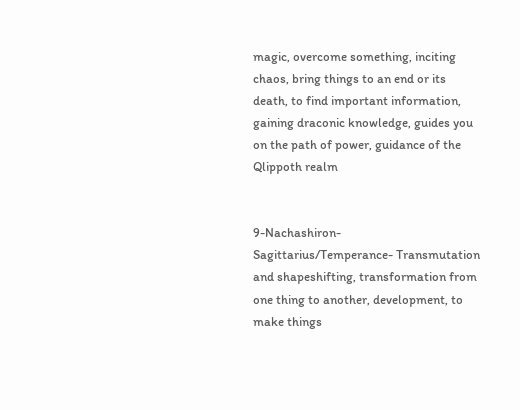magic, overcome something, inciting chaos, bring things to an end or its death, to find important information, gaining draconic knowledge, guides you on the path of power, guidance of the Qlippoth realm


9-Nachashiron- Sagittarius/Temperance- Transmutation and shapeshifting, transformation from one thing to another, development, to make things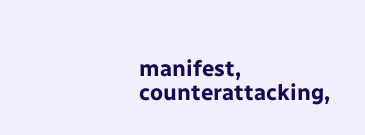manifest, counterattacking,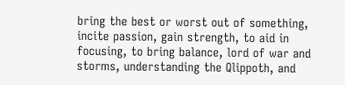bring the best or worst out of something, incite passion, gain strength, to aid in focusing, to bring balance, lord of war and storms, understanding the Qlippoth, and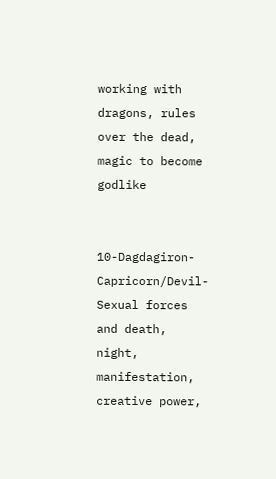working with dragons, rules over the dead, magic to become godlike


10-Dagdagiron- Capricorn/Devil- Sexual forces and death, night, manifestation, creative power,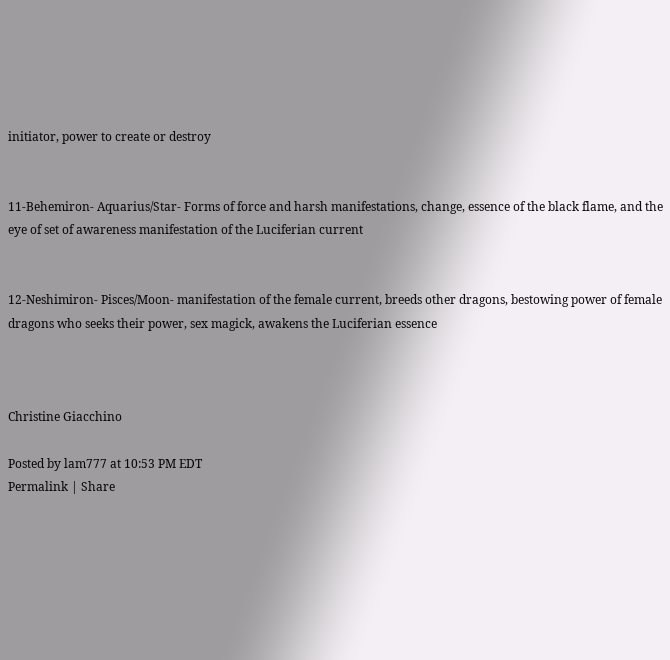initiator, power to create or destroy


11-Behemiron- Aquarius/Star- Forms of force and harsh manifestations, change, essence of the black flame, and the eye of set of awareness manifestation of the Luciferian current


12-Neshimiron- Pisces/Moon- manifestation of the female current, breeds other dragons, bestowing power of female dragons who seeks their power, sex magick, awakens the Luciferian essence



Christine Giacchino

Posted by lam777 at 10:53 PM EDT
Permalink | Share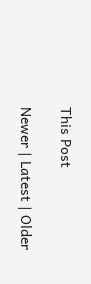This Post

Newer | Latest | Older